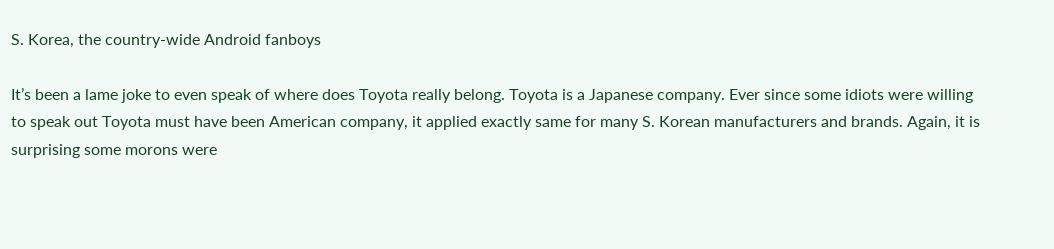S. Korea, the country-wide Android fanboys

It’s been a lame joke to even speak of where does Toyota really belong. Toyota is a Japanese company. Ever since some idiots were willing to speak out Toyota must have been American company, it applied exactly same for many S. Korean manufacturers and brands. Again, it is surprising some morons were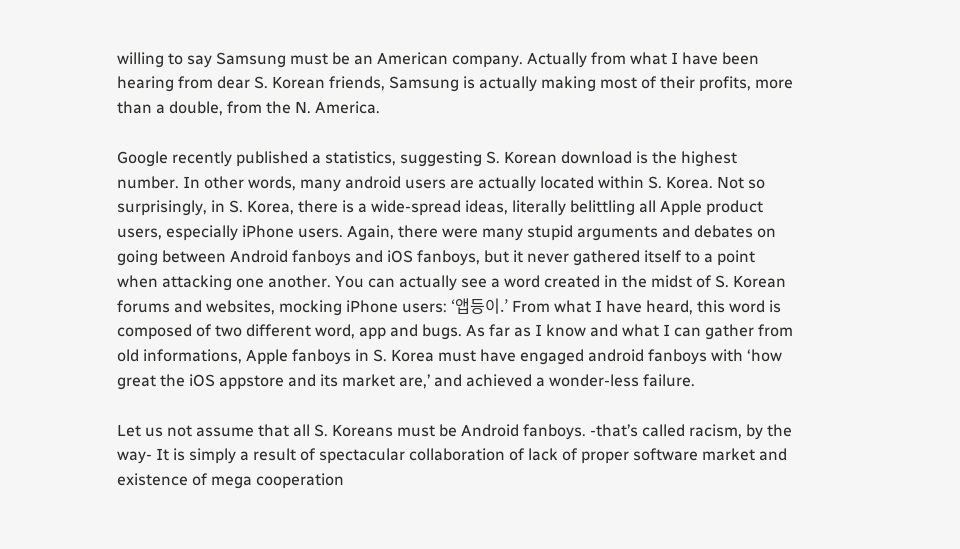willing to say Samsung must be an American company. Actually from what I have been hearing from dear S. Korean friends, Samsung is actually making most of their profits, more than a double, from the N. America.

Google recently published a statistics, suggesting S. Korean download is the highest number. In other words, many android users are actually located within S. Korea. Not so surprisingly, in S. Korea, there is a wide-spread ideas, literally belittling all Apple product users, especially iPhone users. Again, there were many stupid arguments and debates on going between Android fanboys and iOS fanboys, but it never gathered itself to a point when attacking one another. You can actually see a word created in the midst of S. Korean forums and websites, mocking iPhone users: ‘앱등이.’ From what I have heard, this word is composed of two different word, app and bugs. As far as I know and what I can gather from old informations, Apple fanboys in S. Korea must have engaged android fanboys with ‘how great the iOS appstore and its market are,’ and achieved a wonder-less failure.

Let us not assume that all S. Koreans must be Android fanboys. -that’s called racism, by the way- It is simply a result of spectacular collaboration of lack of proper software market and existence of mega cooperation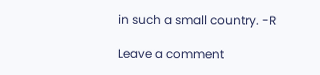in such a small country. -R

Leave a comment